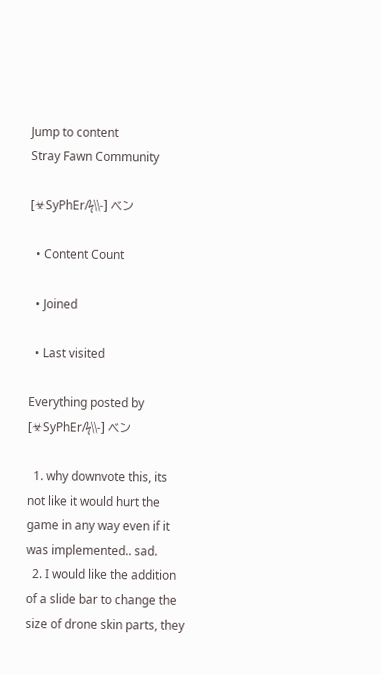Jump to content
Stray Fawn Community

[☣SyPhEr/ϟ\\-] ベン

  • Content Count

  • Joined

  • Last visited

Everything posted by [☣SyPhEr/ϟ\\-] ベン

  1. why downvote this, its not like it would hurt the game in any way even if it was implemented.. sad.
  2. I would like the addition of a slide bar to change the size of drone skin parts, they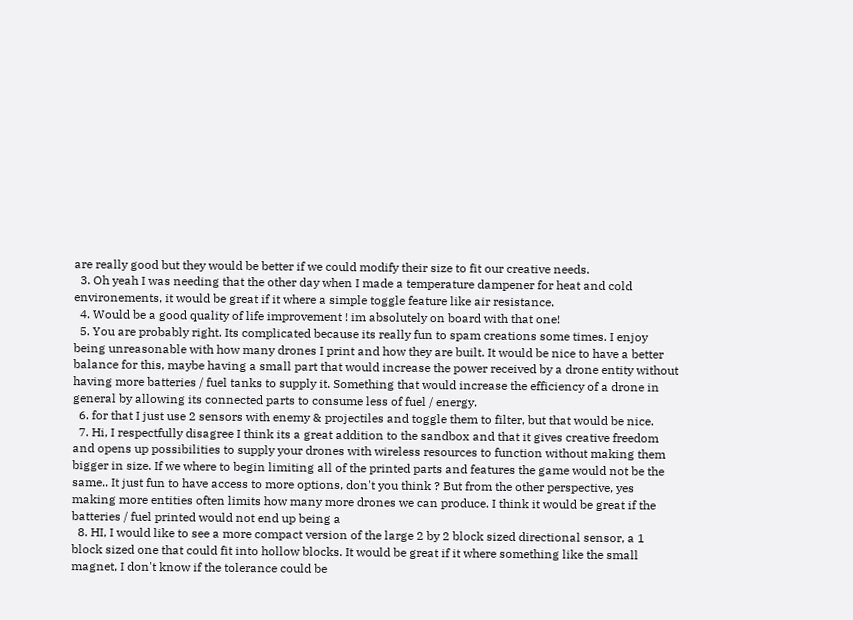are really good but they would be better if we could modify their size to fit our creative needs.
  3. Oh yeah I was needing that the other day when I made a temperature dampener for heat and cold environements, it would be great if it where a simple toggle feature like air resistance.
  4. Would be a good quality of life improvement ! im absolutely on board with that one!
  5. You are probably right. Its complicated because its really fun to spam creations some times. I enjoy being unreasonable with how many drones I print and how they are built. It would be nice to have a better balance for this, maybe having a small part that would increase the power received by a drone entity without having more batteries / fuel tanks to supply it. Something that would increase the efficiency of a drone in general by allowing its connected parts to consume less of fuel / energy.
  6. for that I just use 2 sensors with enemy & projectiles and toggle them to filter, but that would be nice.
  7. Hi, I respectfully disagree I think its a great addition to the sandbox and that it gives creative freedom and opens up possibilities to supply your drones with wireless resources to function without making them bigger in size. If we where to begin limiting all of the printed parts and features the game would not be the same.. It just fun to have access to more options, don't you think ? But from the other perspective, yes making more entities often limits how many more drones we can produce. I think it would be great if the batteries / fuel printed would not end up being a
  8. HI, I would like to see a more compact version of the large 2 by 2 block sized directional sensor, a 1 block sized one that could fit into hollow blocks. It would be great if it where something like the small magnet, I don't know if the tolerance could be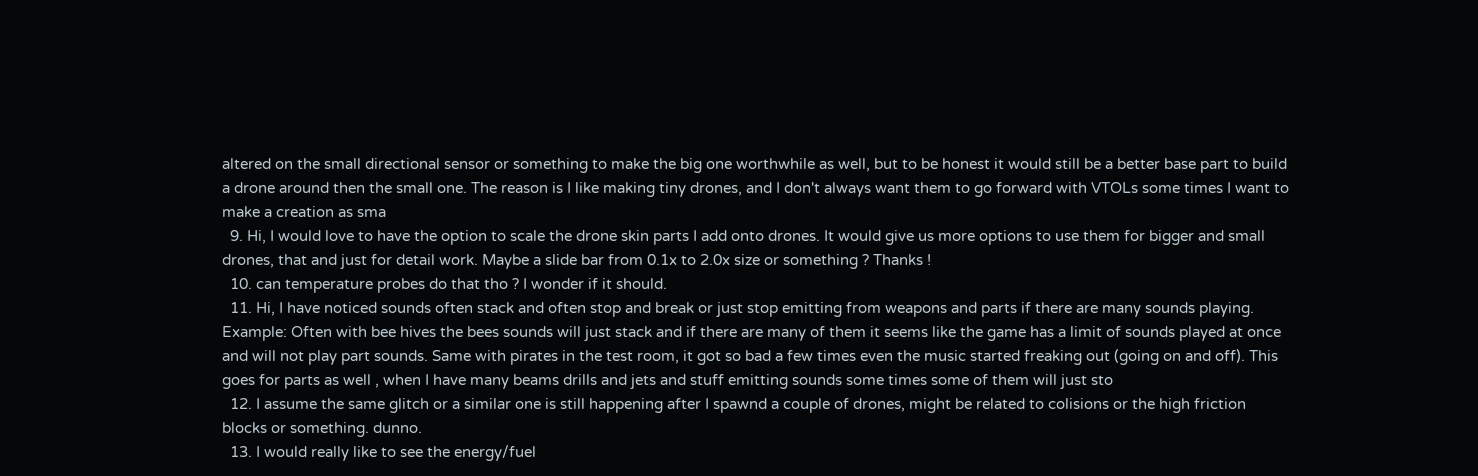altered on the small directional sensor or something to make the big one worthwhile as well, but to be honest it would still be a better base part to build a drone around then the small one. The reason is I like making tiny drones, and I don't always want them to go forward with VTOLs some times I want to make a creation as sma
  9. Hi, I would love to have the option to scale the drone skin parts I add onto drones. It would give us more options to use them for bigger and small drones, that and just for detail work. Maybe a slide bar from 0.1x to 2.0x size or something ? Thanks !
  10. can temperature probes do that tho ? I wonder if it should.
  11. Hi, I have noticed sounds often stack and often stop and break or just stop emitting from weapons and parts if there are many sounds playing. Example: Often with bee hives the bees sounds will just stack and if there are many of them it seems like the game has a limit of sounds played at once and will not play part sounds. Same with pirates in the test room, it got so bad a few times even the music started freaking out (going on and off). This goes for parts as well , when I have many beams drills and jets and stuff emitting sounds some times some of them will just sto
  12. I assume the same glitch or a similar one is still happening after I spawnd a couple of drones, might be related to colisions or the high friction blocks or something. dunno.
  13. I would really like to see the energy/fuel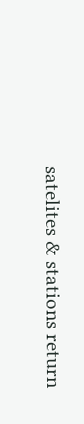satelites & stations return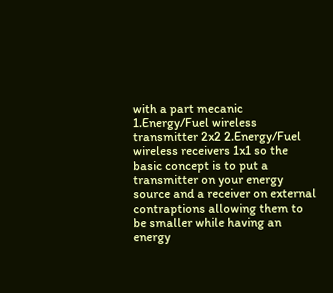with a part mecanic 1.Energy/Fuel wireless transmitter 2x2 2.Energy/Fuel wireless receivers 1x1 so the basic concept is to put a transmitter on your energy source and a receiver on external contraptions allowing them to be smaller while having an energy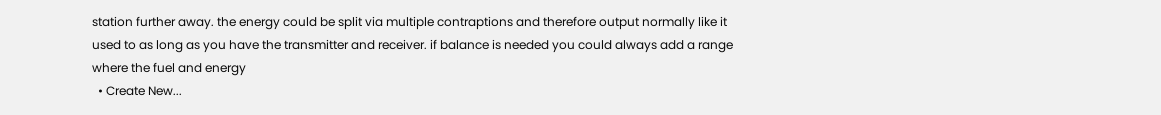station further away. the energy could be split via multiple contraptions and therefore output normally like it used to as long as you have the transmitter and receiver. if balance is needed you could always add a range where the fuel and energy
  • Create New...